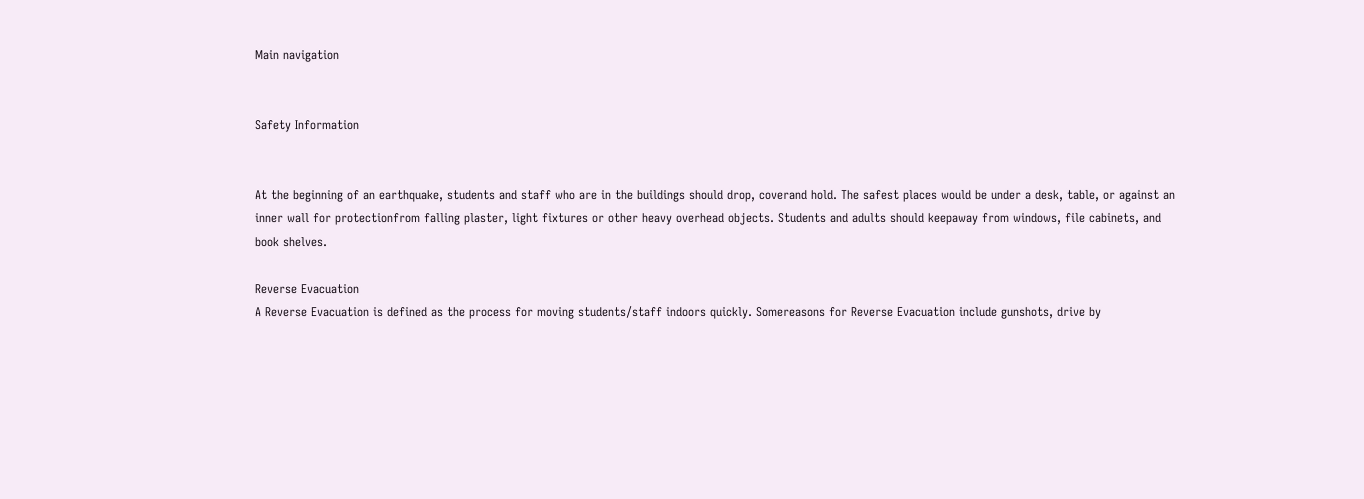Main navigation


Safety Information


At the beginning of an earthquake, students and staff who are in the buildings should drop, coverand hold. The safest places would be under a desk, table, or against an inner wall for protectionfrom falling plaster, light fixtures or other heavy overhead objects. Students and adults should keepaway from windows, file cabinets, and book shelves.

Reverse Evacuation
A Reverse Evacuation is defined as the process for moving students/staff indoors quickly. Somereasons for Reverse Evacuation include gunshots, drive by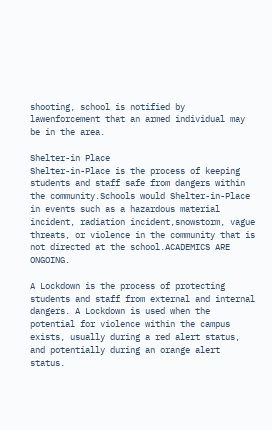shooting, school is notified by lawenforcement that an armed individual may be in the area.

Shelter-in Place
Shelter-in-Place is the process of keeping students and staff safe from dangers within the community.Schools would Shelter-in-Place in events such as a hazardous material incident, radiation incident,snowstorm, vague threats, or violence in the community that is not directed at the school.ACADEMICS ARE ONGOING.

A Lockdown is the process of protecting students and staff from external and internal dangers. A Lockdown is used when the potential for violence within the campus exists, usually during a red alert status, and potentially during an orange alert status.